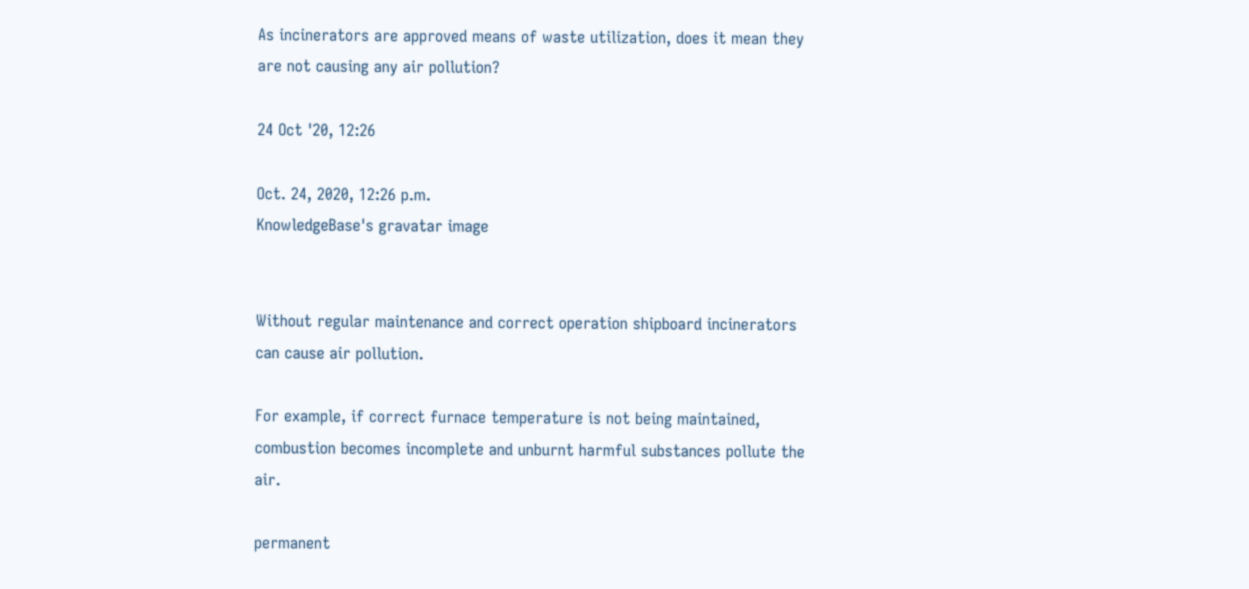As incinerators are approved means of waste utilization, does it mean they are not causing any air pollution?

24 Oct '20, 12:26

Oct. 24, 2020, 12:26 p.m.
KnowledgeBase's gravatar image


Without regular maintenance and correct operation shipboard incinerators can cause air pollution.

For example, if correct furnace temperature is not being maintained, combustion becomes incomplete and unburnt harmful substances pollute the air.

permanent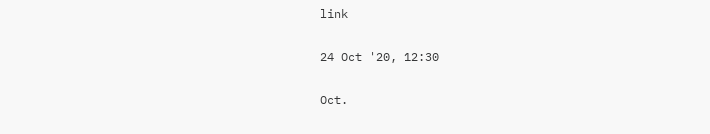link

24 Oct '20, 12:30

Oct.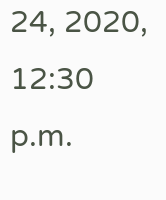24, 2020, 12:30 p.m.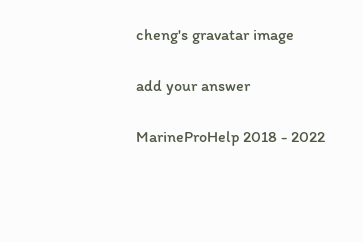cheng's gravatar image

add your answer

MarineProHelp 2018 - 2022